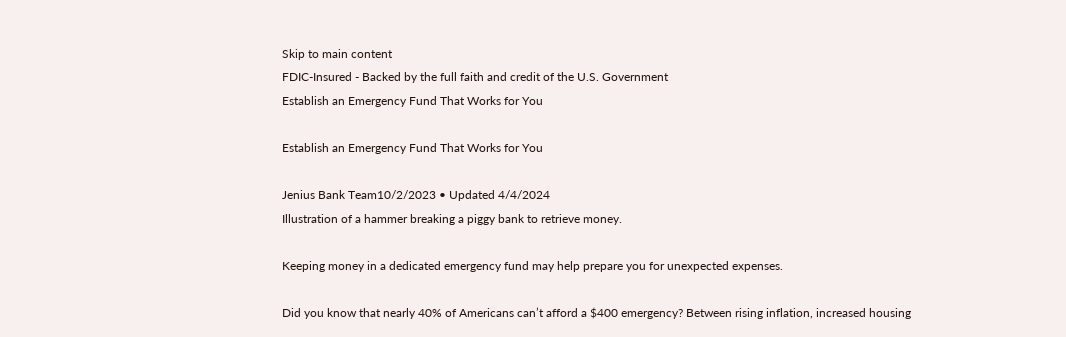Skip to main content
FDIC-Insured - Backed by the full faith and credit of the U.S. Government
Establish an Emergency Fund That Works for You

Establish an Emergency Fund That Works for You

Jenius Bank Team10/2/2023 • Updated 4/4/2024
Illustration of a hammer breaking a piggy bank to retrieve money.

Keeping money in a dedicated emergency fund may help prepare you for unexpected expenses.

Did you know that nearly 40% of Americans can’t afford a $400 emergency? Between rising inflation, increased housing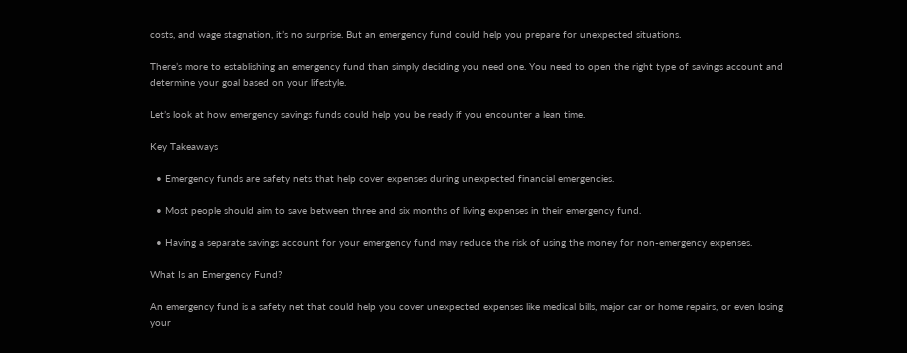costs, and wage stagnation, it’s no surprise. But an emergency fund could help you prepare for unexpected situations.

There’s more to establishing an emergency fund than simply deciding you need one. You need to open the right type of savings account and determine your goal based on your lifestyle.

Let’s look at how emergency savings funds could help you be ready if you encounter a lean time.

Key Takeaways

  • Emergency funds are safety nets that help cover expenses during unexpected financial emergencies.

  • Most people should aim to save between three and six months of living expenses in their emergency fund.

  • Having a separate savings account for your emergency fund may reduce the risk of using the money for non-emergency expenses.

What Is an Emergency Fund?

An emergency fund is a safety net that could help you cover unexpected expenses like medical bills, major car or home repairs, or even losing your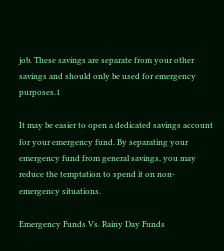job. These savings are separate from your other savings and should only be used for emergency purposes.1

It may be easier to open a dedicated savings account for your emergency fund. By separating your emergency fund from general savings, you may reduce the temptation to spend it on non-emergency situations.

Emergency Funds Vs. Rainy Day Funds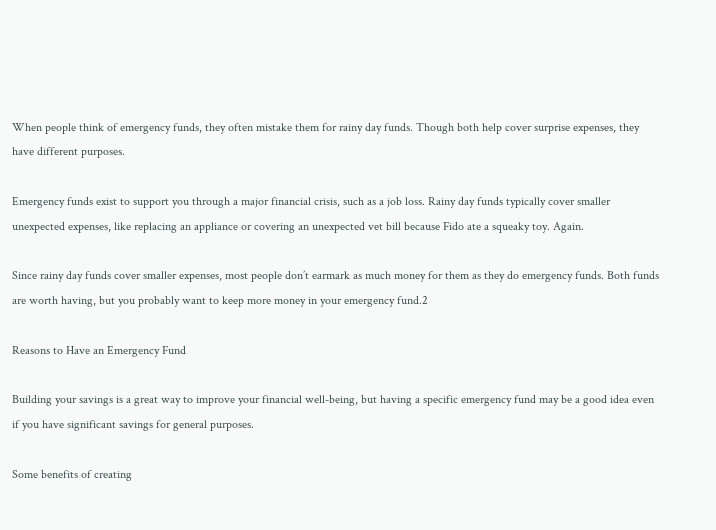When people think of emergency funds, they often mistake them for rainy day funds. Though both help cover surprise expenses, they have different purposes.

Emergency funds exist to support you through a major financial crisis, such as a job loss. Rainy day funds typically cover smaller unexpected expenses, like replacing an appliance or covering an unexpected vet bill because Fido ate a squeaky toy. Again.

Since rainy day funds cover smaller expenses, most people don’t earmark as much money for them as they do emergency funds. Both funds are worth having, but you probably want to keep more money in your emergency fund.2

Reasons to Have an Emergency Fund

Building your savings is a great way to improve your financial well-being, but having a specific emergency fund may be a good idea even if you have significant savings for general purposes.

Some benefits of creating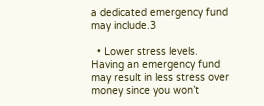a dedicated emergency fund may include.3

  • Lower stress levels. Having an emergency fund may result in less stress over money since you won’t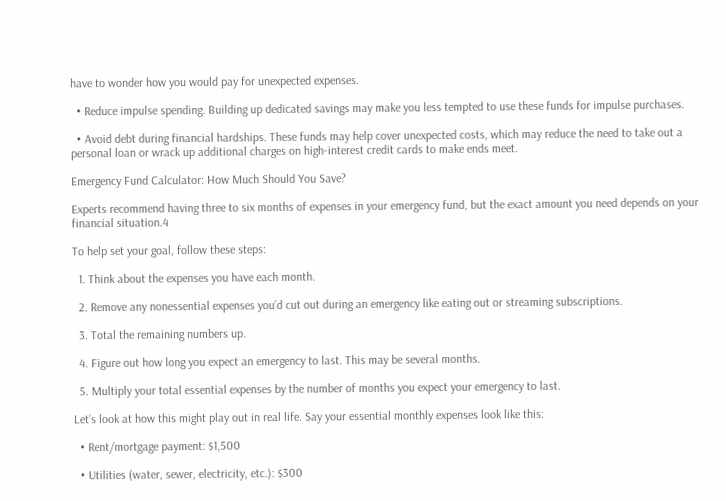have to wonder how you would pay for unexpected expenses.

  • Reduce impulse spending. Building up dedicated savings may make you less tempted to use these funds for impulse purchases.

  • Avoid debt during financial hardships. These funds may help cover unexpected costs, which may reduce the need to take out a personal loan or wrack up additional charges on high-interest credit cards to make ends meet.

Emergency Fund Calculator: How Much Should You Save?

Experts recommend having three to six months of expenses in your emergency fund, but the exact amount you need depends on your financial situation.4

To help set your goal, follow these steps:

  1. Think about the expenses you have each month.

  2. Remove any nonessential expenses you’d cut out during an emergency like eating out or streaming subscriptions.

  3. Total the remaining numbers up.

  4. Figure out how long you expect an emergency to last. This may be several months.

  5. Multiply your total essential expenses by the number of months you expect your emergency to last.

Let’s look at how this might play out in real life. Say your essential monthly expenses look like this:

  • Rent/mortgage payment: $1,500

  • Utilities (water, sewer, electricity, etc.): $300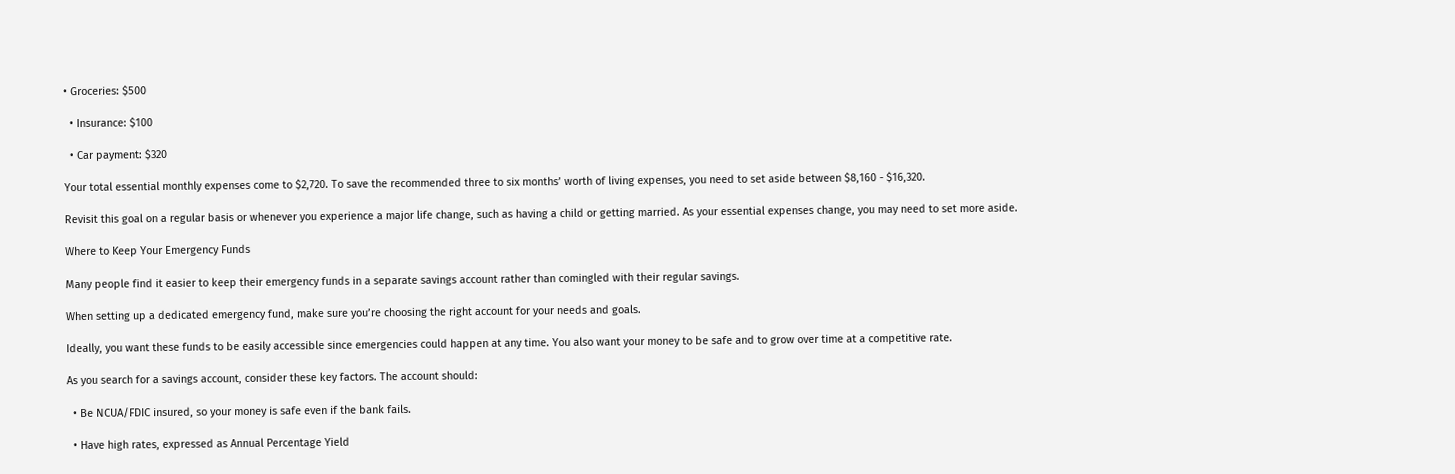• Groceries: $500

  • Insurance: $100

  • Car payment: $320

Your total essential monthly expenses come to $2,720. To save the recommended three to six months’ worth of living expenses, you need to set aside between $8,160 - $16,320.

Revisit this goal on a regular basis or whenever you experience a major life change, such as having a child or getting married. As your essential expenses change, you may need to set more aside.

Where to Keep Your Emergency Funds

Many people find it easier to keep their emergency funds in a separate savings account rather than comingled with their regular savings.

When setting up a dedicated emergency fund, make sure you’re choosing the right account for your needs and goals.

Ideally, you want these funds to be easily accessible since emergencies could happen at any time. You also want your money to be safe and to grow over time at a competitive rate.

As you search for a savings account, consider these key factors. The account should:

  • Be NCUA/FDIC insured, so your money is safe even if the bank fails.

  • Have high rates, expressed as Annual Percentage Yield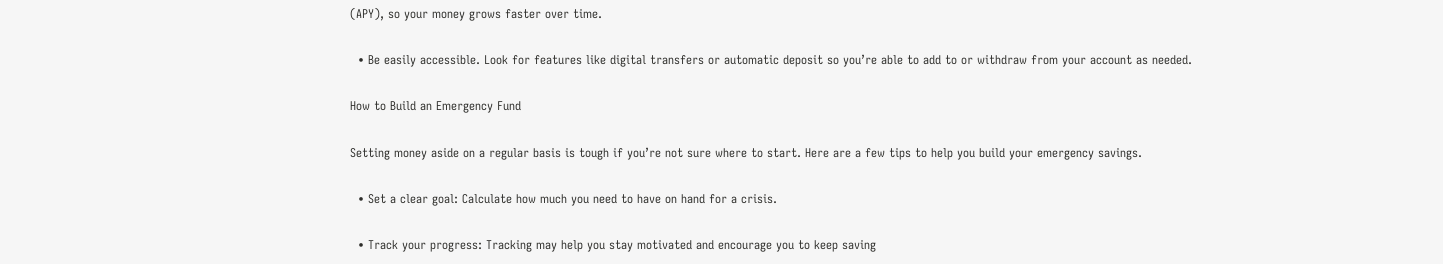(APY), so your money grows faster over time.

  • Be easily accessible. Look for features like digital transfers or automatic deposit so you’re able to add to or withdraw from your account as needed.

How to Build an Emergency Fund

Setting money aside on a regular basis is tough if you’re not sure where to start. Here are a few tips to help you build your emergency savings.

  • Set a clear goal: Calculate how much you need to have on hand for a crisis.

  • Track your progress: Tracking may help you stay motivated and encourage you to keep saving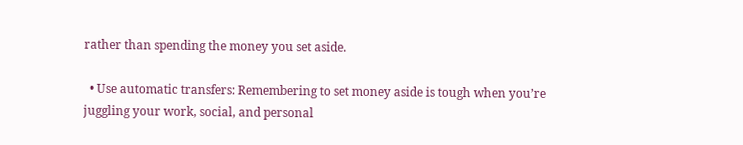rather than spending the money you set aside.

  • Use automatic transfers: Remembering to set money aside is tough when you’re juggling your work, social, and personal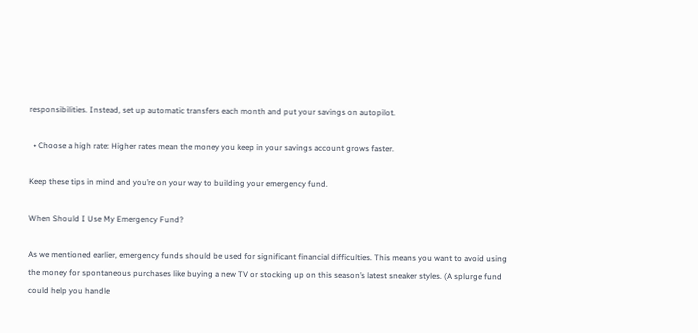responsibilities. Instead, set up automatic transfers each month and put your savings on autopilot.

  • Choose a high rate: Higher rates mean the money you keep in your savings account grows faster.

Keep these tips in mind and you’re on your way to building your emergency fund.

When Should I Use My Emergency Fund?

As we mentioned earlier, emergency funds should be used for significant financial difficulties. This means you want to avoid using the money for spontaneous purchases like buying a new TV or stocking up on this season’s latest sneaker styles. (A splurge fund could help you handle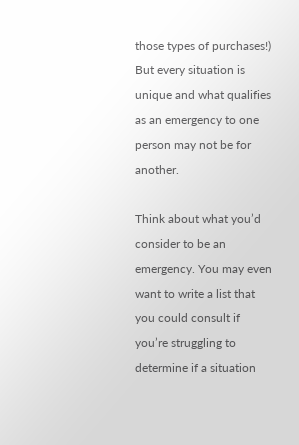those types of purchases!) But every situation is unique and what qualifies as an emergency to one person may not be for another.

Think about what you’d consider to be an emergency. You may even want to write a list that you could consult if you’re struggling to determine if a situation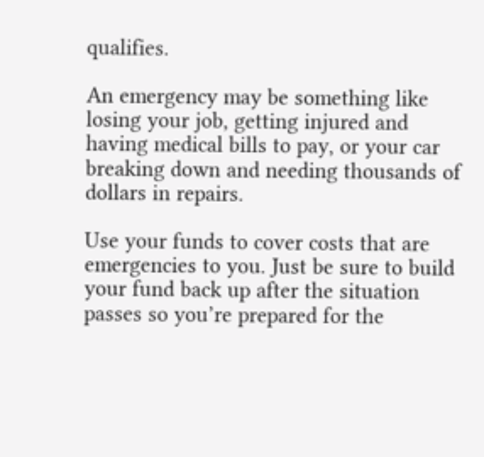qualifies.

An emergency may be something like losing your job, getting injured and having medical bills to pay, or your car breaking down and needing thousands of dollars in repairs.

Use your funds to cover costs that are emergencies to you. Just be sure to build your fund back up after the situation passes so you’re prepared for the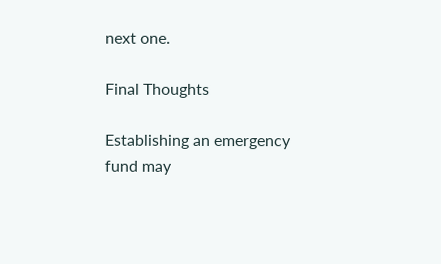next one.

Final Thoughts

Establishing an emergency fund may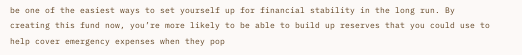be one of the easiest ways to set yourself up for financial stability in the long run. By creating this fund now, you’re more likely to be able to build up reserves that you could use to help cover emergency expenses when they pop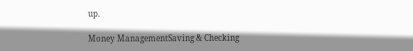up.

Money ManagementSaving & Checking